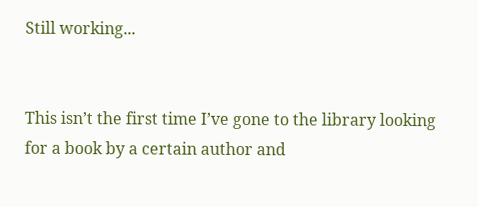Still working...


This isn’t the first time I’ve gone to the library looking for a book by a certain author and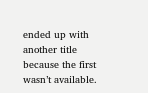ended up with another title because the first wasn’t available.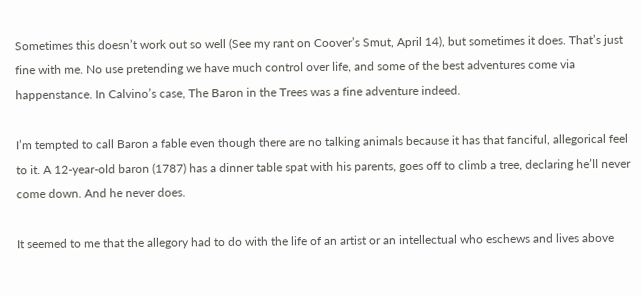Sometimes this doesn’t work out so well (See my rant on Coover’s Smut, April 14), but sometimes it does. That’s just fine with me. No use pretending we have much control over life, and some of the best adventures come via happenstance. In Calvino’s case, The Baron in the Trees was a fine adventure indeed.

I’m tempted to call Baron a fable even though there are no talking animals because it has that fanciful, allegorical feel to it. A 12-year-old baron (1787) has a dinner table spat with his parents, goes off to climb a tree, declaring he’ll never come down. And he never does.

It seemed to me that the allegory had to do with the life of an artist or an intellectual who eschews and lives above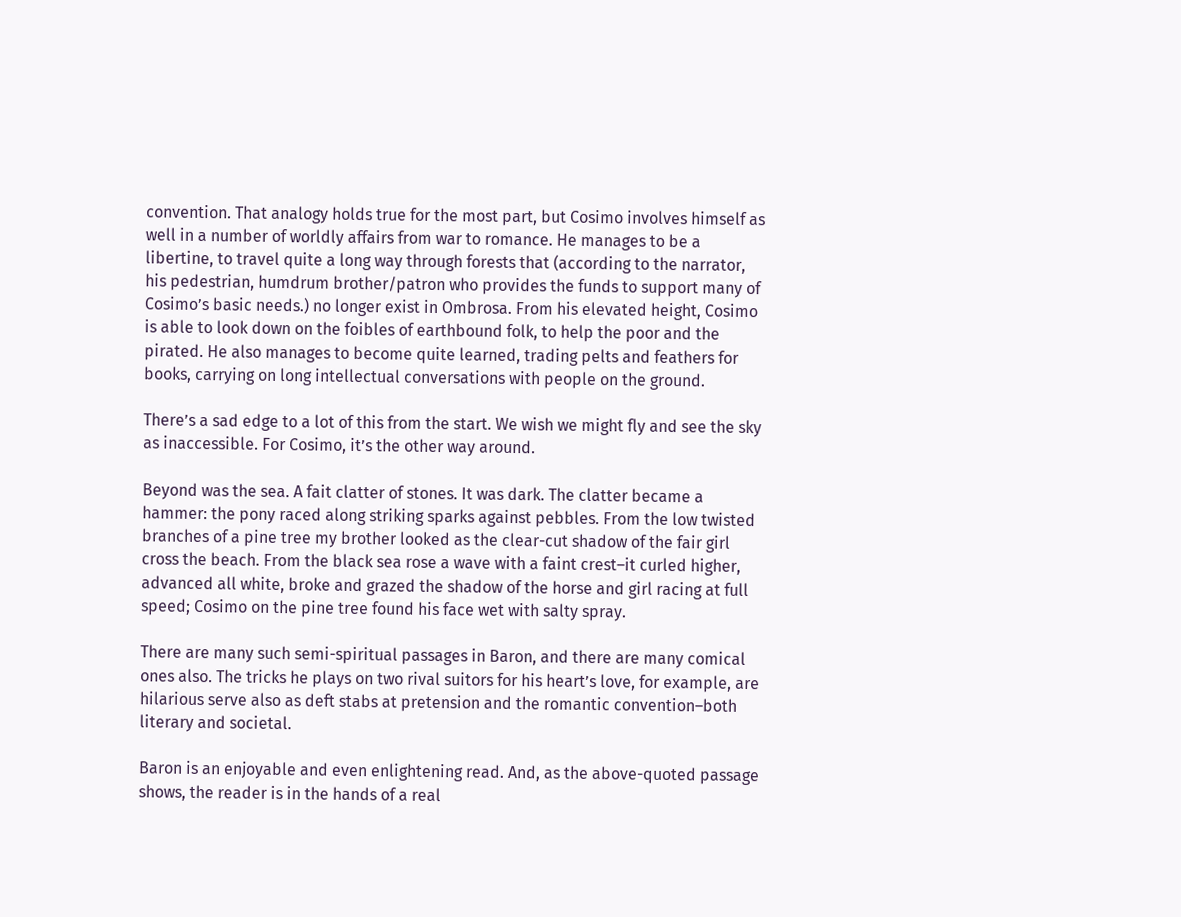convention. That analogy holds true for the most part, but Cosimo involves himself as well in a number of worldly affairs from war to romance. He manages to be a libertine, to travel quite a long way through forests that (according to the narrator, his pedestrian, humdrum brother/patron who provides the funds to support many of Cosimo’s basic needs.) no longer exist in Ombrosa. From his elevated height, Cosimo is able to look down on the foibles of earthbound folk, to help the poor and the pirated. He also manages to become quite learned, trading pelts and feathers for books, carrying on long intellectual conversations with people on the ground.

There’s a sad edge to a lot of this from the start. We wish we might fly and see the sky as inaccessible. For Cosimo, it’s the other way around.

Beyond was the sea. A fait clatter of stones. It was dark. The clatter became a hammer: the pony raced along striking sparks against pebbles. From the low twisted branches of a pine tree my brother looked as the clear-cut shadow of the fair girl cross the beach. From the black sea rose a wave with a faint crest–it curled higher, advanced all white, broke and grazed the shadow of the horse and girl racing at full speed; Cosimo on the pine tree found his face wet with salty spray.

There are many such semi-spiritual passages in Baron, and there are many comical ones also. The tricks he plays on two rival suitors for his heart’s love, for example, are hilarious serve also as deft stabs at pretension and the romantic convention–both literary and societal.

Baron is an enjoyable and even enlightening read. And, as the above-quoted passage shows, the reader is in the hands of a real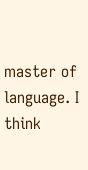master of language. I think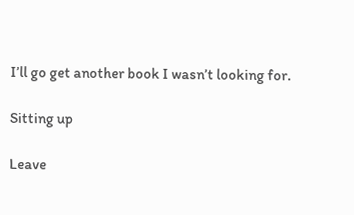I’ll go get another book I wasn’t looking for.

Sitting up

Leave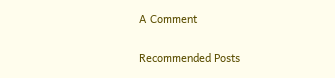A Comment

Recommended Posts